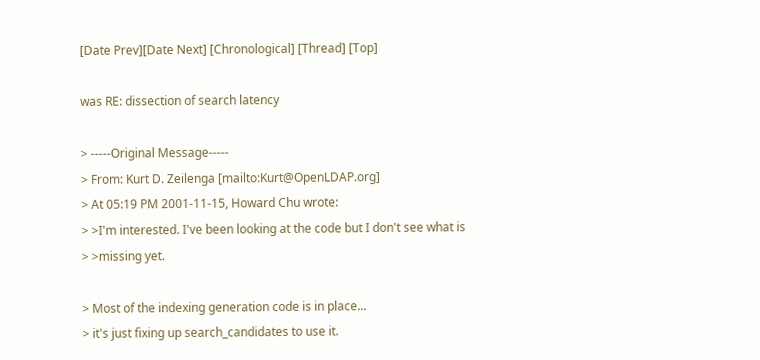[Date Prev][Date Next] [Chronological] [Thread] [Top]

was RE: dissection of search latency

> -----Original Message-----
> From: Kurt D. Zeilenga [mailto:Kurt@OpenLDAP.org]
> At 05:19 PM 2001-11-15, Howard Chu wrote:
> >I'm interested. I've been looking at the code but I don't see what is
> >missing yet.

> Most of the indexing generation code is in place...
> it's just fixing up search_candidates to use it.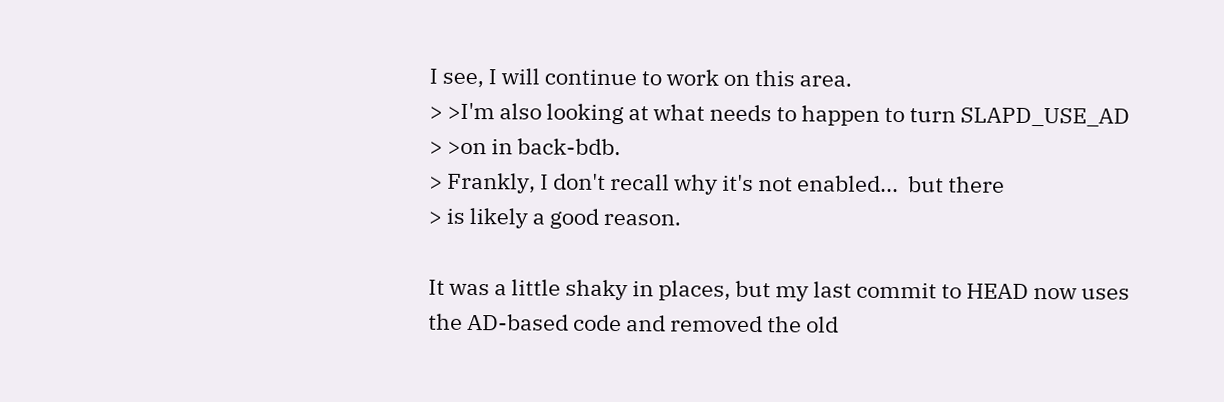I see, I will continue to work on this area.
> >I'm also looking at what needs to happen to turn SLAPD_USE_AD
> >on in back-bdb.
> Frankly, I don't recall why it's not enabled...  but there
> is likely a good reason.

It was a little shaky in places, but my last commit to HEAD now uses
the AD-based code and removed the old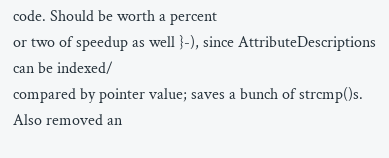code. Should be worth a percent
or two of speedup as well }-), since AttributeDescriptions can be indexed/
compared by pointer value; saves a bunch of strcmp()s. Also removed an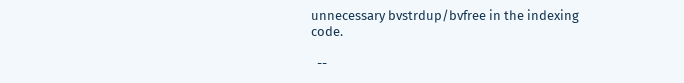unnecessary bvstrdup/bvfree in the indexing code.

  --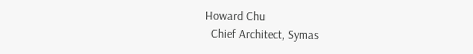Howard Chu
  Chief Architect, Symas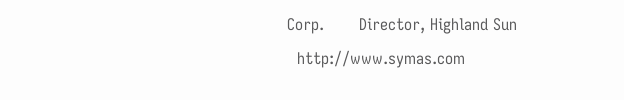Corp.       Director, Highland Sun
  http://www.symas.com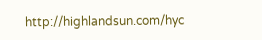http://highlandsun.com/hyc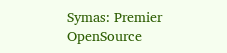Symas: Premier OpenSource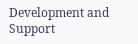Development and Support